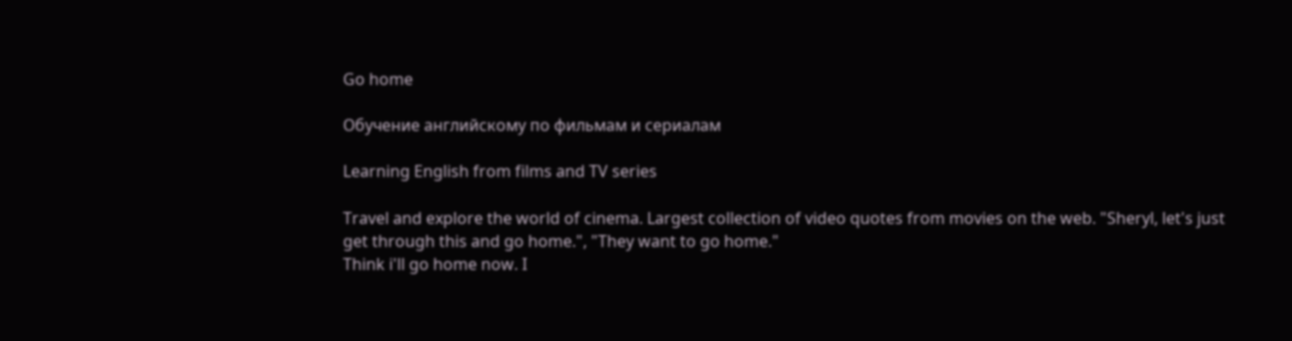Go home

Обучение английскому по фильмам и сериалам

Learning English from films and TV series

Travel and explore the world of cinema. Largest collection of video quotes from movies on the web. "Sheryl, let's just get through this and go home.", "They want to go home."
Think i'll go home now. I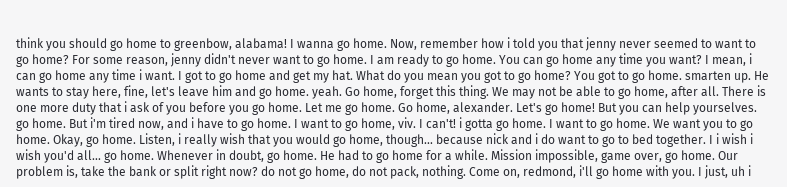think you should go home to greenbow, alabama! I wanna go home. Now, remember how i told you that jenny never seemed to want to go home? For some reason, jenny didn't never want to go home. I am ready to go home. You can go home any time you want? I mean, i can go home any time i want. I got to go home and get my hat. What do you mean you got to go home? You got to go home. smarten up. He wants to stay here, fine, let's leave him and go home. yeah. Go home, forget this thing. We may not be able to go home, after all. There is one more duty that i ask of you before you go home. Let me go home. Go home, alexander. Let's go home! But you can help yourselves. go home. But i'm tired now, and i have to go home. I want to go home, viv. I can't! i gotta go home. I want to go home. We want you to go home. Okay, go home. Listen, i really wish that you would go home, though... because nick and i do want to go to bed together. I i wish i wish you'd all... go home. Whenever in doubt, go home. He had to go home for a while. Mission impossible, game over, go home. Our problem is, take the bank or split right now? do not go home, do not pack, nothing. Come on, redmond, i'll go home with you. I just, uh i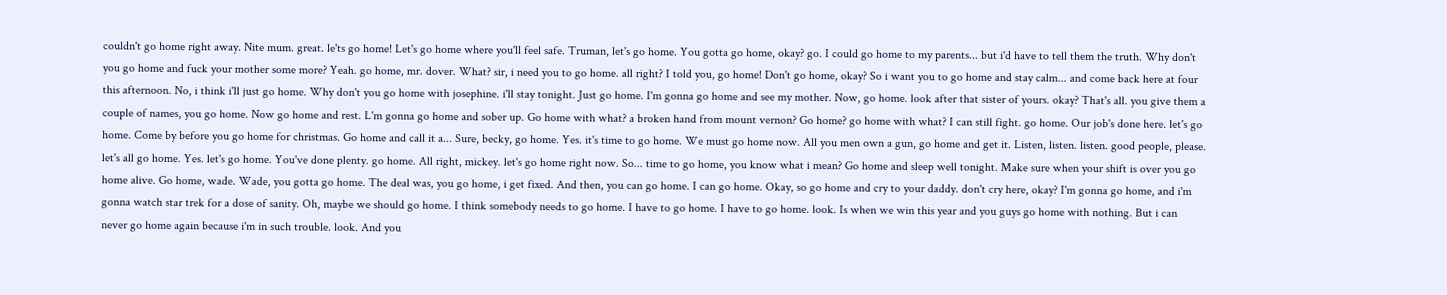couldn't go home right away. Nite mum. great. le'ts go home! Let's go home where you'll feel safe. Truman, let's go home. You gotta go home, okay? go. I could go home to my parents... but i'd have to tell them the truth. Why don't you go home and fuck your mother some more? Yeah. go home, mr. dover. What? sir, i need you to go home. all right? I told you, go home! Don't go home, okay? So i want you to go home and stay calm... and come back here at four this afternoon. No, i think i'll just go home. Why don't you go home with josephine. i'll stay tonight. Just go home. I'm gonna go home and see my mother. Now, go home. look after that sister of yours. okay? That's all. you give them a couple of names, you go home. Now go home and rest. L'm gonna go home and sober up. Go home with what? a broken hand from mount vernon? Go home? go home with what? I can still fight. go home. Our job's done here. let's go home. Come by before you go home for christmas. Go home and call it a... Sure, becky, go home. Yes. it's time to go home. We must go home now. All you men own a gun, go home and get it. Listen, listen. listen. good people, please. let's all go home. Yes. let's go home. You've done plenty. go home. All right, mickey. let's go home right now. So... time to go home, you know what i mean? Go home and sleep well tonight. Make sure when your shift is over you go home alive. Go home, wade. Wade, you gotta go home. The deal was, you go home, i get fixed. And then, you can go home. I can go home. Okay, so go home and cry to your daddy. don't cry here, okay? I'm gonna go home, and i'm gonna watch star trek for a dose of sanity. Oh, maybe we should go home. I think somebody needs to go home. I have to go home. I have to go home. look. Is when we win this year and you guys go home with nothing. But i can never go home again because i'm in such trouble. look. And you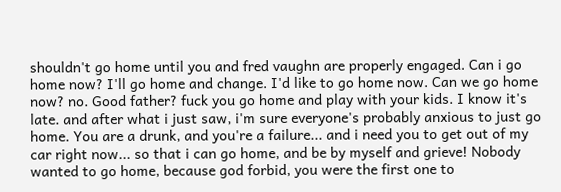shouldn't go home until you and fred vaughn are properly engaged. Can i go home now? I'll go home and change. I'd like to go home now. Can we go home now? no. Good father? fuck you go home and play with your kids. I know it's late. and after what i just saw, i'm sure everyone's probably anxious to just go home. You are a drunk, and you're a failure... and i need you to get out of my car right now... so that i can go home, and be by myself and grieve! Nobody wanted to go home, because god forbid, you were the first one to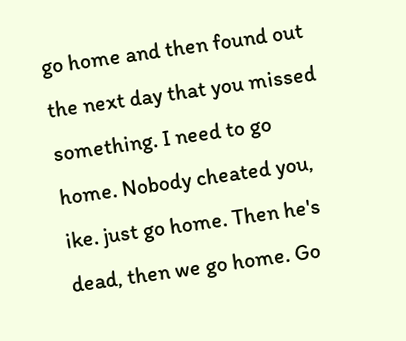go home and then found out the next day that you missed something. I need to go home. Nobody cheated you, ike. just go home. Then he's dead, then we go home. Go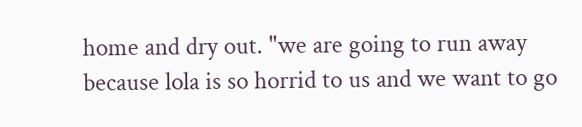home and dry out. "we are going to run away because lola is so horrid to us and we want to go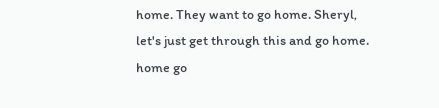home. They want to go home. Sheryl, let's just get through this and go home. home go